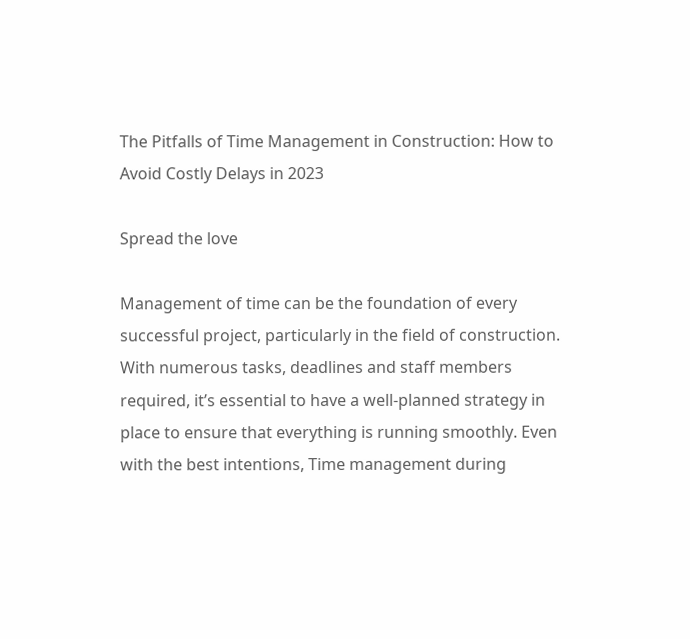The Pitfalls of Time Management in Construction: How to Avoid Costly Delays in 2023

Spread the love

Management of time can be the foundation of every successful project, particularly in the field of construction. With numerous tasks, deadlines and staff members required, it’s essential to have a well-planned strategy in place to ensure that everything is running smoothly. Even with the best intentions, Time management during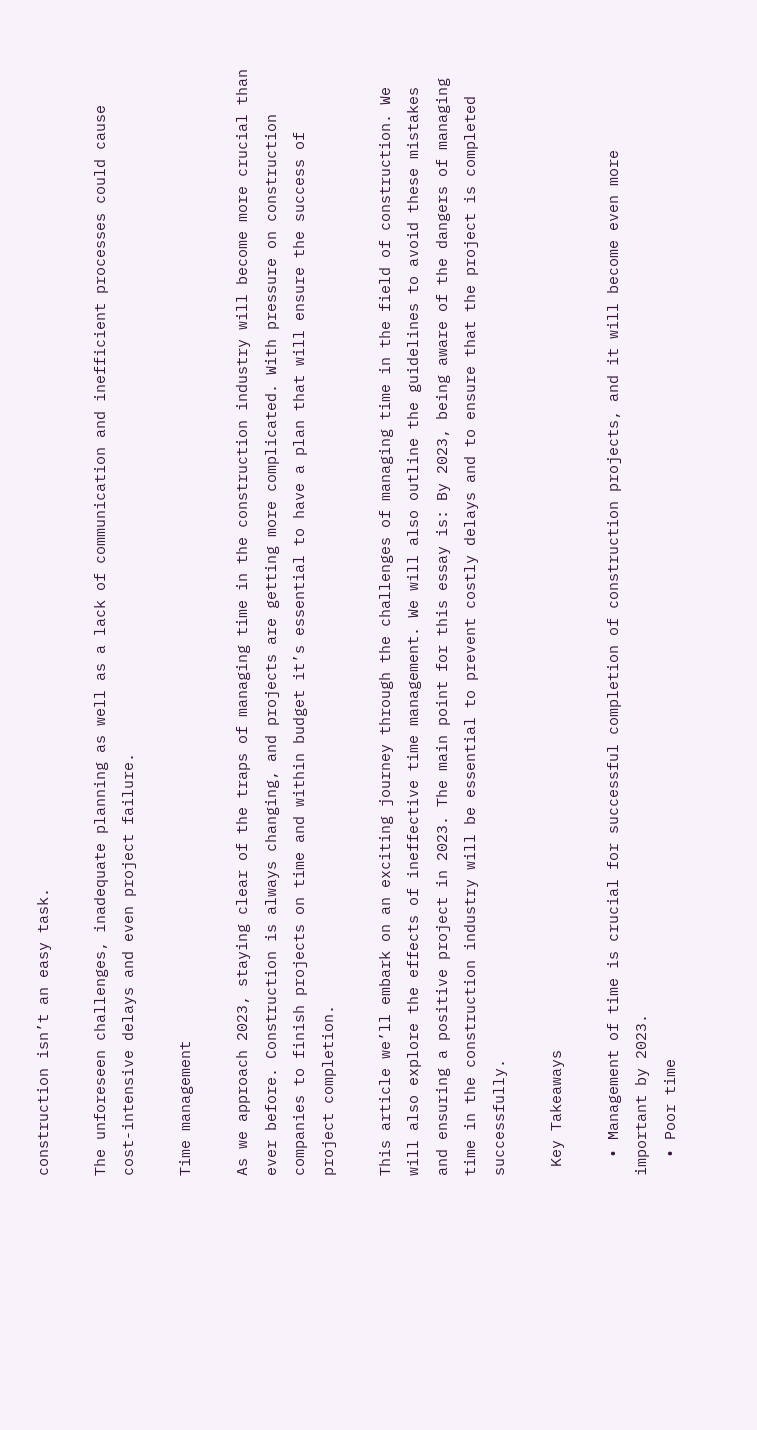construction isn’t an easy task.

The unforeseen challenges, inadequate planning as well as a lack of communication and inefficient processes could cause cost-intensive delays and even project failure.

Time management

As we approach 2023, staying clear of the traps of managing time in the construction industry will become more crucial than ever before. Construction is always changing, and projects are getting more complicated. With pressure on construction companies to finish projects on time and within budget it’s essential to have a plan that will ensure the success of project completion.

This article we’ll embark on an exciting journey through the challenges of managing time in the field of construction. We will also explore the effects of ineffective time management. We will also outline the guidelines to avoid these mistakes and ensuring a positive project in 2023. The main point for this essay is: By 2023, being aware of the dangers of managing time in the construction industry will be essential to prevent costly delays and to ensure that the project is completed successfully.

 Key Takeaways

  • Management of time is crucial for successful completion of construction projects, and it will become even more important by 2023.
  • Poor time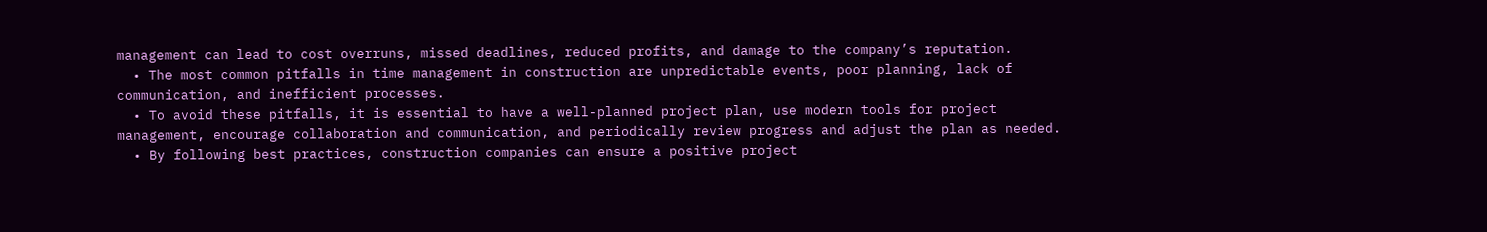management can lead to cost overruns, missed deadlines, reduced profits, and damage to the company’s reputation.
  • The most common pitfalls in time management in construction are unpredictable events, poor planning, lack of communication, and inefficient processes.
  • To avoid these pitfalls, it is essential to have a well-planned project plan, use modern tools for project management, encourage collaboration and communication, and periodically review progress and adjust the plan as needed.
  • By following best practices, construction companies can ensure a positive project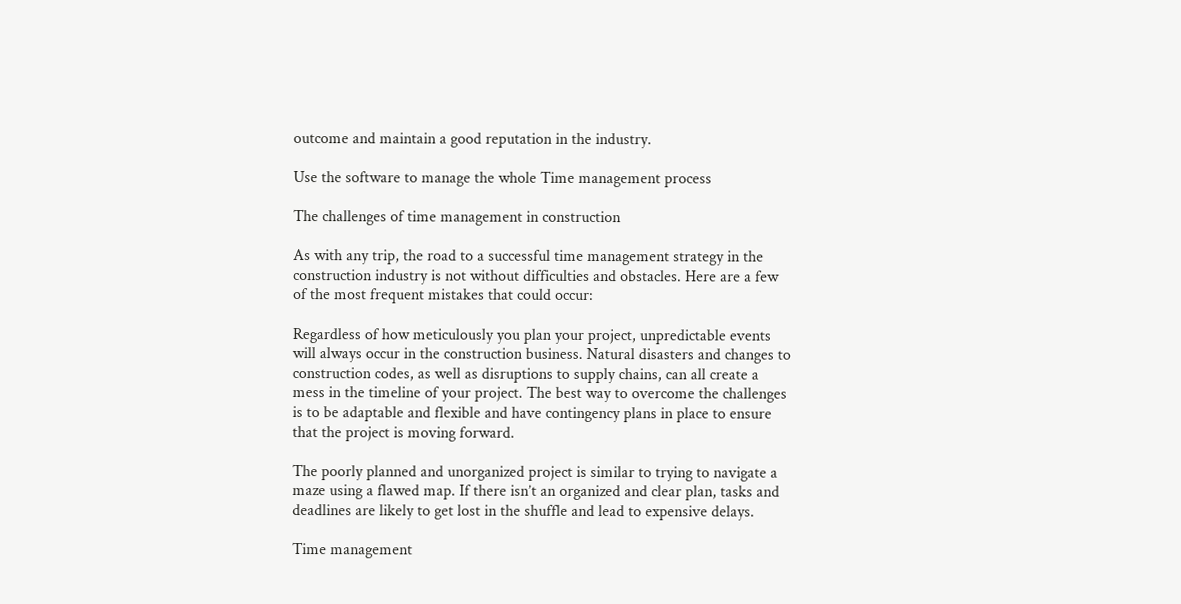outcome and maintain a good reputation in the industry.

Use the software to manage the whole Time management process

The challenges of time management in construction

As with any trip, the road to a successful time management strategy in the construction industry is not without difficulties and obstacles. Here are a few of the most frequent mistakes that could occur:

Regardless of how meticulously you plan your project, unpredictable events will always occur in the construction business. Natural disasters and changes to construction codes, as well as disruptions to supply chains, can all create a mess in the timeline of your project. The best way to overcome the challenges is to be adaptable and flexible and have contingency plans in place to ensure that the project is moving forward.

The poorly planned and unorganized project is similar to trying to navigate a maze using a flawed map. If there isn’t an organized and clear plan, tasks and deadlines are likely to get lost in the shuffle and lead to expensive delays.

Time management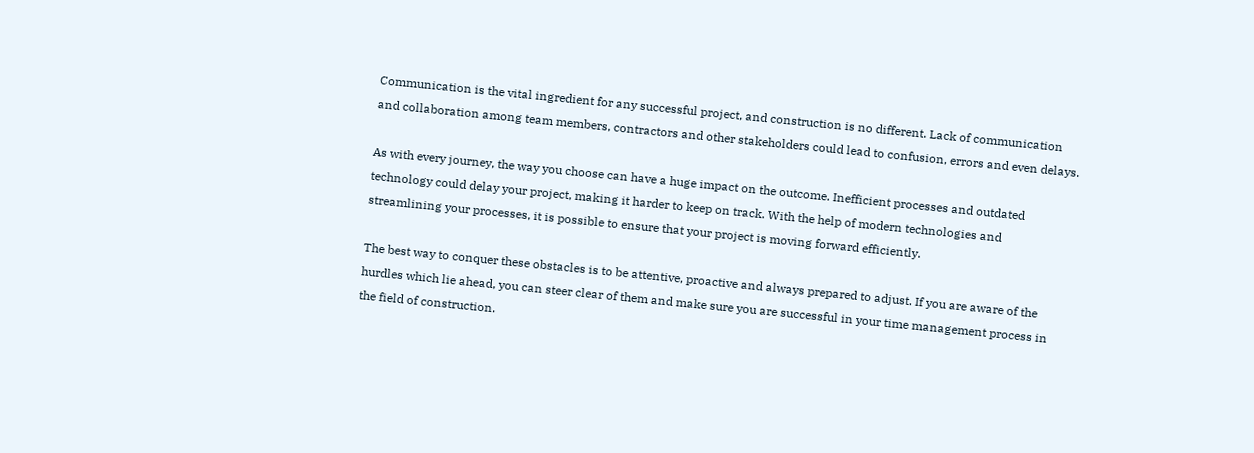Communication is the vital ingredient for any successful project, and construction is no different. Lack of communication and collaboration among team members, contractors and other stakeholders could lead to confusion, errors and even delays.

As with every journey, the way you choose can have a huge impact on the outcome. Inefficient processes and outdated technology could delay your project, making it harder to keep on track. With the help of modern technologies and streamlining your processes, it is possible to ensure that your project is moving forward efficiently.

The best way to conquer these obstacles is to be attentive, proactive and always prepared to adjust. If you are aware of the hurdles which lie ahead, you can steer clear of them and make sure you are successful in your time management process in the field of construction.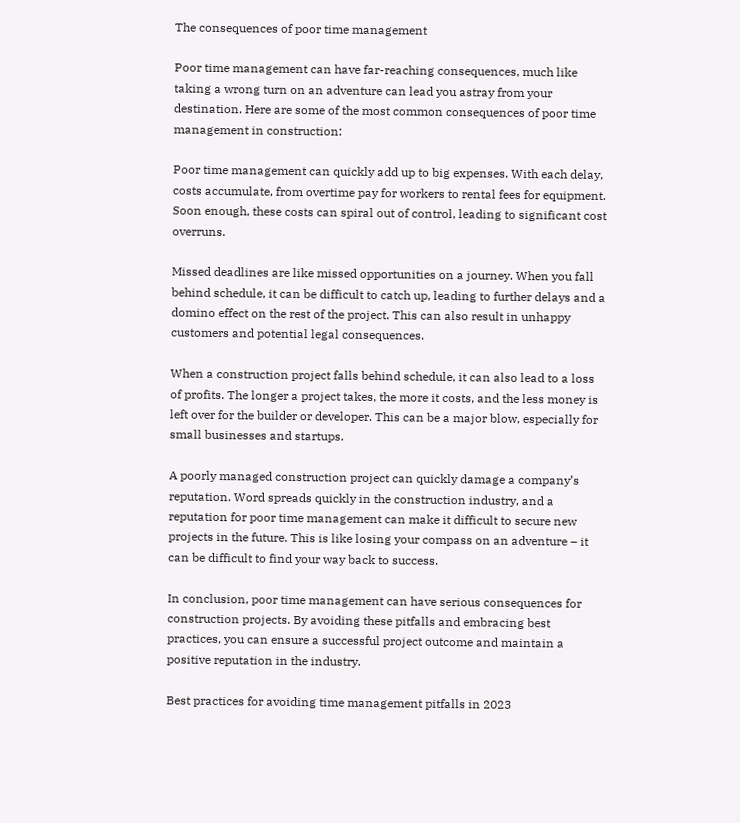The consequences of poor time management

Poor time management can have far-reaching consequences, much like taking a wrong turn on an adventure can lead you astray from your destination. Here are some of the most common consequences of poor time management in construction:

Poor time management can quickly add up to big expenses. With each delay, costs accumulate, from overtime pay for workers to rental fees for equipment. Soon enough, these costs can spiral out of control, leading to significant cost overruns.

Missed deadlines are like missed opportunities on a journey. When you fall behind schedule, it can be difficult to catch up, leading to further delays and a domino effect on the rest of the project. This can also result in unhappy customers and potential legal consequences.

When a construction project falls behind schedule, it can also lead to a loss of profits. The longer a project takes, the more it costs, and the less money is left over for the builder or developer. This can be a major blow, especially for small businesses and startups.

A poorly managed construction project can quickly damage a company’s reputation. Word spreads quickly in the construction industry, and a reputation for poor time management can make it difficult to secure new projects in the future. This is like losing your compass on an adventure – it can be difficult to find your way back to success.

In conclusion, poor time management can have serious consequences for construction projects. By avoiding these pitfalls and embracing best practices, you can ensure a successful project outcome and maintain a positive reputation in the industry.

Best practices for avoiding time management pitfalls in 2023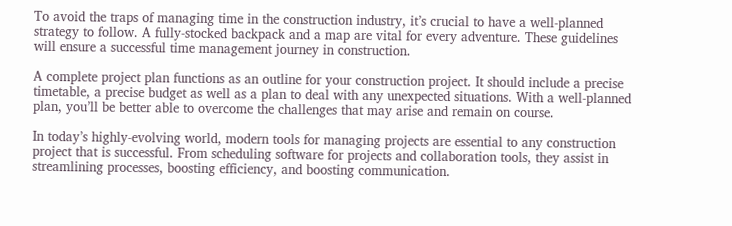To avoid the traps of managing time in the construction industry, it’s crucial to have a well-planned strategy to follow. A fully-stocked backpack and a map are vital for every adventure. These guidelines will ensure a successful time management journey in construction.

A complete project plan functions as an outline for your construction project. It should include a precise timetable, a precise budget as well as a plan to deal with any unexpected situations. With a well-planned plan, you’ll be better able to overcome the challenges that may arise and remain on course.

In today’s highly-evolving world, modern tools for managing projects are essential to any construction project that is successful. From scheduling software for projects and collaboration tools, they assist in streamlining processes, boosting efficiency, and boosting communication.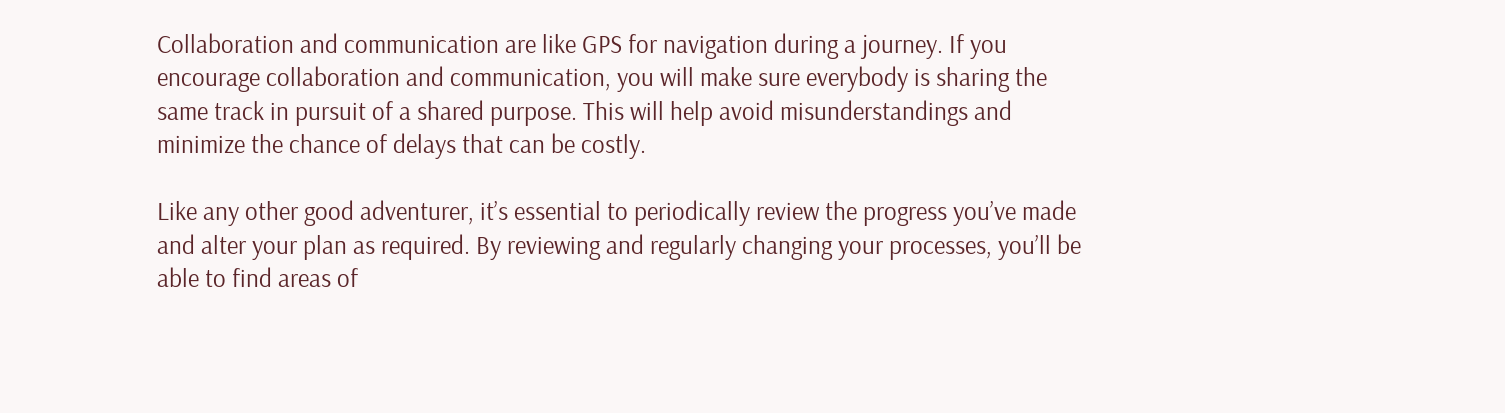Collaboration and communication are like GPS for navigation during a journey. If you encourage collaboration and communication, you will make sure everybody is sharing the same track in pursuit of a shared purpose. This will help avoid misunderstandings and minimize the chance of delays that can be costly.

Like any other good adventurer, it’s essential to periodically review the progress you’ve made and alter your plan as required. By reviewing and regularly changing your processes, you’ll be able to find areas of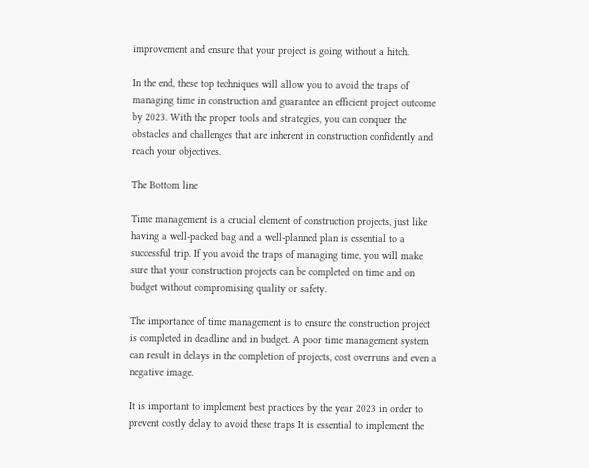improvement and ensure that your project is going without a hitch.

In the end, these top techniques will allow you to avoid the traps of managing time in construction and guarantee an efficient project outcome by 2023. With the proper tools and strategies, you can conquer the obstacles and challenges that are inherent in construction confidently and reach your objectives.

The Bottom line

Time management is a crucial element of construction projects, just like having a well-packed bag and a well-planned plan is essential to a successful trip. If you avoid the traps of managing time, you will make sure that your construction projects can be completed on time and on budget without compromising quality or safety.

The importance of time management is to ensure the construction project is completed in deadline and in budget. A poor time management system can result in delays in the completion of projects, cost overruns and even a negative image.

It is important to implement best practices by the year 2023 in order to prevent costly delay to avoid these traps It is essential to implement the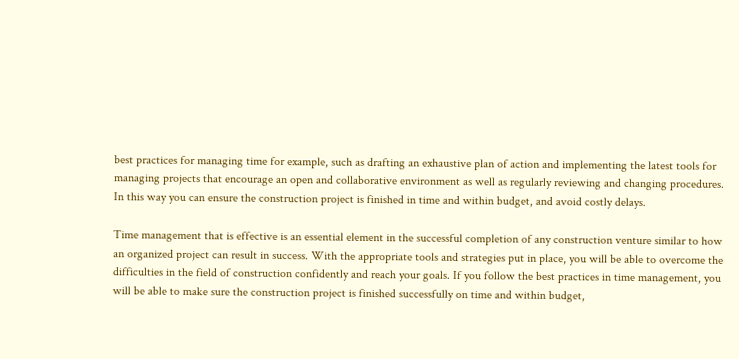best practices for managing time for example, such as drafting an exhaustive plan of action and implementing the latest tools for managing projects that encourage an open and collaborative environment as well as regularly reviewing and changing procedures. In this way you can ensure the construction project is finished in time and within budget, and avoid costly delays.

Time management that is effective is an essential element in the successful completion of any construction venture similar to how an organized project can result in success. With the appropriate tools and strategies put in place, you will be able to overcome the difficulties in the field of construction confidently and reach your goals. If you follow the best practices in time management, you will be able to make sure the construction project is finished successfully on time and within budget,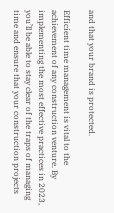and that your brand is protected.

Efficient time management is vital to the achievement of any construction venture. By implementing the most effective practices in 2023, you’ll be able to stay clear of the traps of managing time and ensure that your construction projects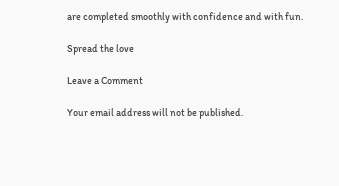are completed smoothly with confidence and with fun.

Spread the love

Leave a Comment

Your email address will not be published.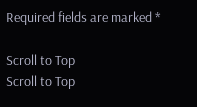Required fields are marked *

Scroll to Top
Scroll to Top